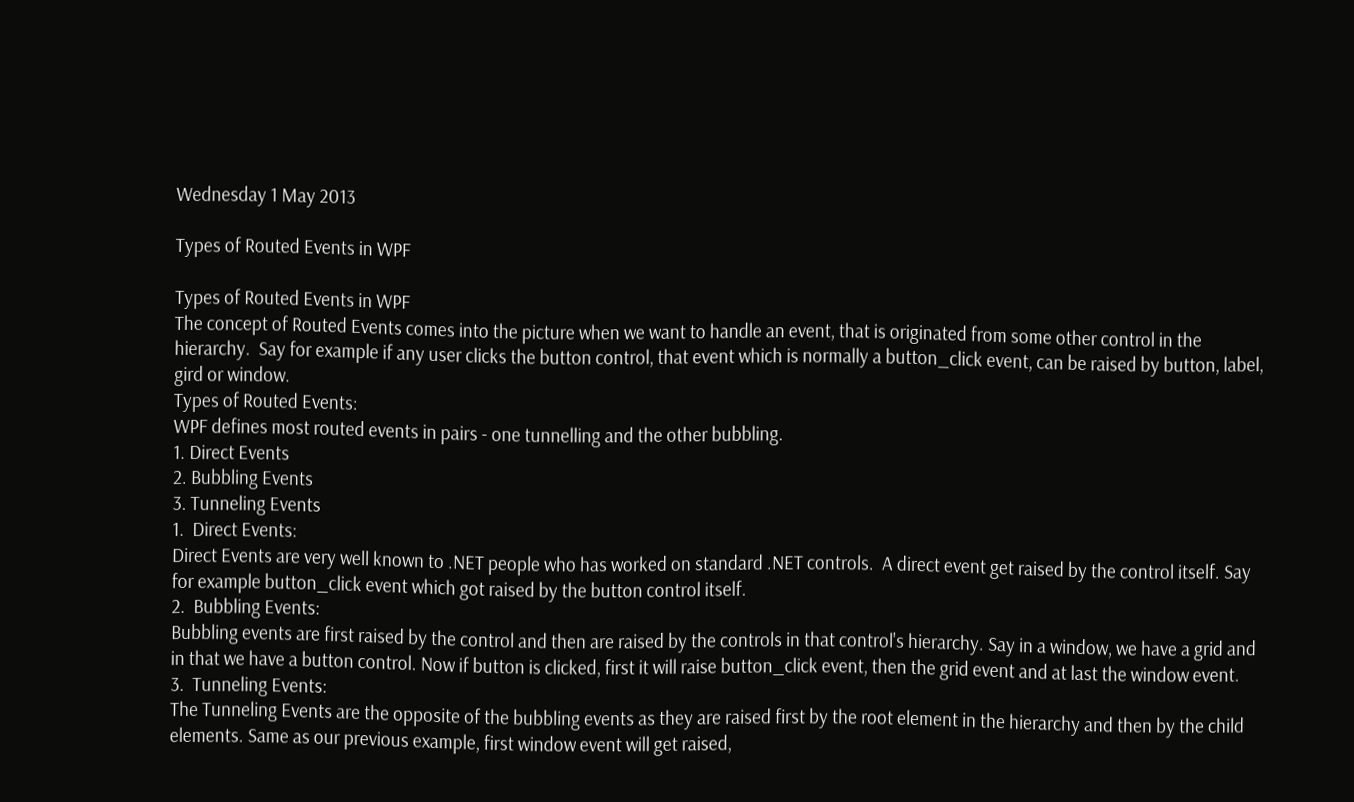Wednesday 1 May 2013

Types of Routed Events in WPF

Types of Routed Events in WPF
The concept of Routed Events comes into the picture when we want to handle an event, that is originated from some other control in the hierarchy.  Say for example if any user clicks the button control, that event which is normally a button_click event, can be raised by button, label, gird or window.
Types of Routed Events:
WPF defines most routed events in pairs - one tunnelling and the other bubbling.
1. Direct Events
2. Bubbling Events
3. Tunneling Events
1.  Direct Events:
Direct Events are very well known to .NET people who has worked on standard .NET controls.  A direct event get raised by the control itself. Say for example button_click event which got raised by the button control itself.
2.  Bubbling Events:
Bubbling events are first raised by the control and then are raised by the controls in that control's hierarchy. Say in a window, we have a grid and in that we have a button control. Now if button is clicked, first it will raise button_click event, then the grid event and at last the window event.
3.  Tunneling Events:
The Tunneling Events are the opposite of the bubbling events as they are raised first by the root element in the hierarchy and then by the child elements. Same as our previous example, first window event will get raised,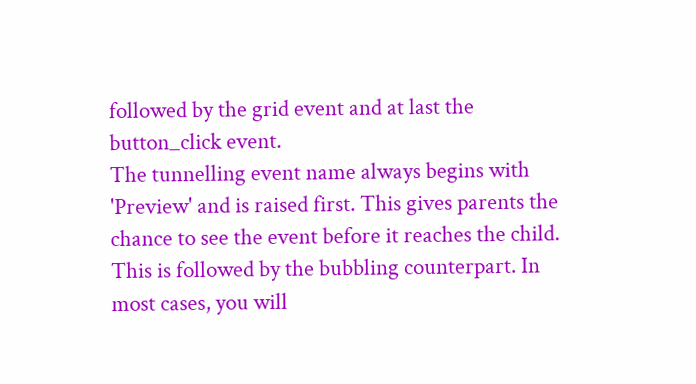followed by the grid event and at last the button_click event.
The tunnelling event name always begins with 'Preview' and is raised first. This gives parents the chance to see the event before it reaches the child. This is followed by the bubbling counterpart. In most cases, you will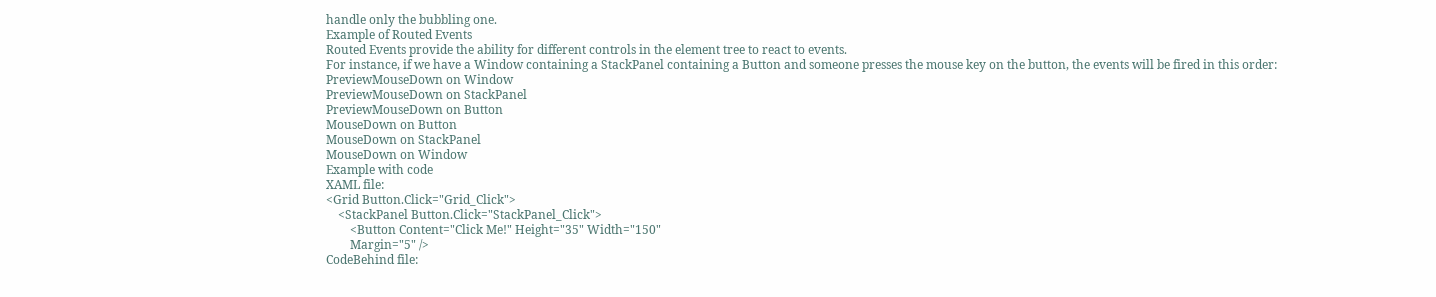handle only the bubbling one.
Example of Routed Events
Routed Events provide the ability for different controls in the element tree to react to events.
For instance, if we have a Window containing a StackPanel containing a Button and someone presses the mouse key on the button, the events will be fired in this order:
PreviewMouseDown on Window
PreviewMouseDown on StackPanel
PreviewMouseDown on Button
MouseDown on Button
MouseDown on StackPanel
MouseDown on Window
Example with code
XAML file:
<Grid Button.Click="Grid_Click">
    <StackPanel Button.Click="StackPanel_Click">
        <Button Content="Click Me!" Height="35" Width="150"
        Margin="5" />
CodeBehind file: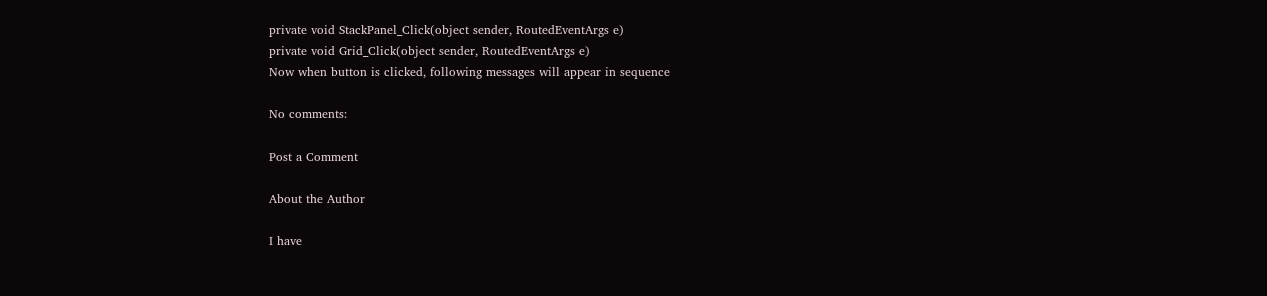private void StackPanel_Click(object sender, RoutedEventArgs e)
private void Grid_Click(object sender, RoutedEventArgs e)
Now when button is clicked, following messages will appear in sequence

No comments:

Post a Comment

About the Author

I have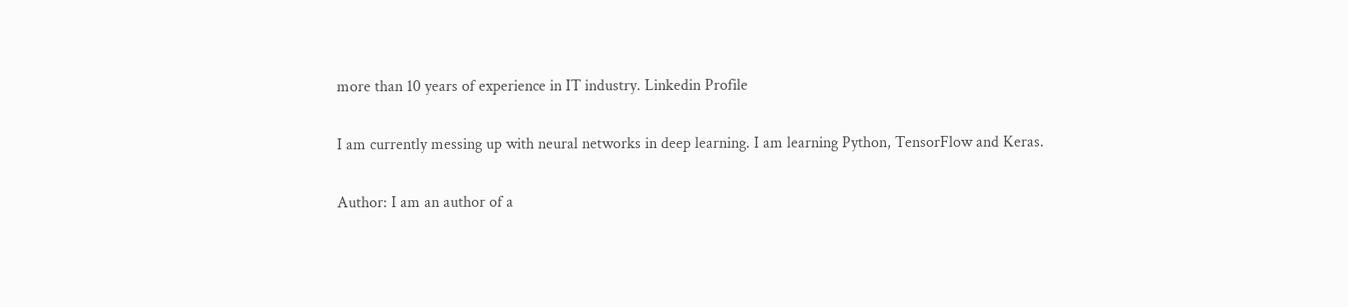more than 10 years of experience in IT industry. Linkedin Profile

I am currently messing up with neural networks in deep learning. I am learning Python, TensorFlow and Keras.

Author: I am an author of a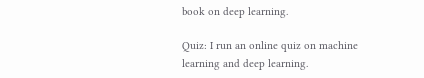book on deep learning.

Quiz: I run an online quiz on machine learning and deep learning.